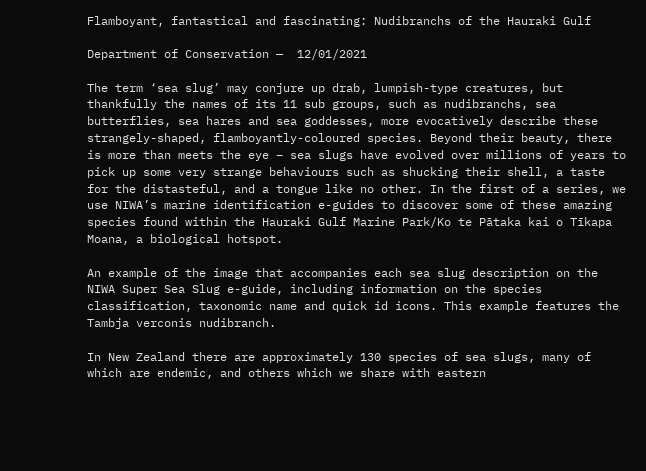Flamboyant, fantastical and fascinating: Nudibranchs of the Hauraki Gulf

Department of Conservation —  12/01/2021

The term ‘sea slug’ may conjure up drab, lumpish-type creatures, but thankfully the names of its 11 sub groups, such as nudibranchs, sea butterflies, sea hares and sea goddesses, more evocatively describe these strangely-shaped, flamboyantly-coloured species. Beyond their beauty, there is more than meets the eye – sea slugs have evolved over millions of years to pick up some very strange behaviours such as shucking their shell, a taste for the distasteful, and a tongue like no other. In the first of a series, we use NIWA’s marine identification e-guides to discover some of these amazing species found within the Hauraki Gulf Marine Park/Ko te Pātaka kai o Tīkapa Moana, a biological hotspot.

An example of the image that accompanies each sea slug description on the NIWA Super Sea Slug e-guide, including information on the species classification, taxonomic name and quick id icons. This example features the Tambja verconis nudibranch.

In New Zealand there are approximately 130 species of sea slugs, many of which are endemic, and others which we share with eastern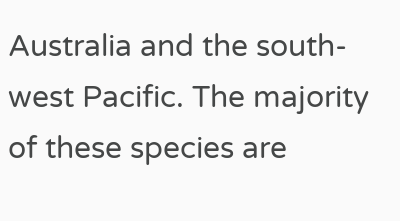Australia and the south-west Pacific. The majority of these species are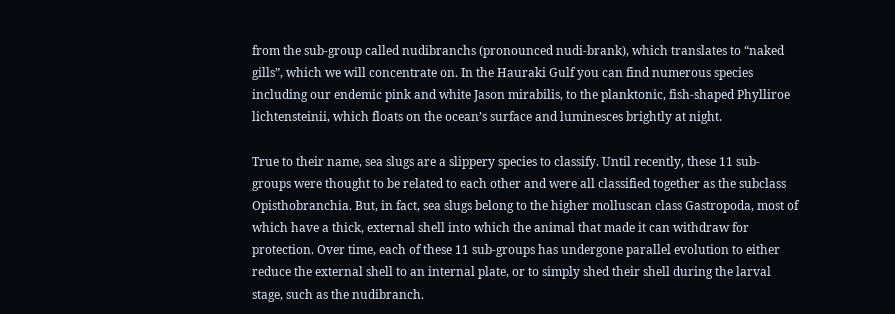from the sub-group called nudibranchs (pronounced nudi-brank), which translates to “naked gills”, which we will concentrate on. In the Hauraki Gulf you can find numerous species including our endemic pink and white Jason mirabilis, to the planktonic, fish-shaped Phylliroe lichtensteinii, which floats on the ocean’s surface and luminesces brightly at night.

True to their name, sea slugs are a slippery species to classify. Until recently, these 11 sub-groups were thought to be related to each other and were all classified together as the subclass Opisthobranchia. But, in fact, sea slugs belong to the higher molluscan class Gastropoda, most of which have a thick, external shell into which the animal that made it can withdraw for protection. Over time, each of these 11 sub-groups has undergone parallel evolution to either reduce the external shell to an internal plate, or to simply shed their shell during the larval stage, such as the nudibranch.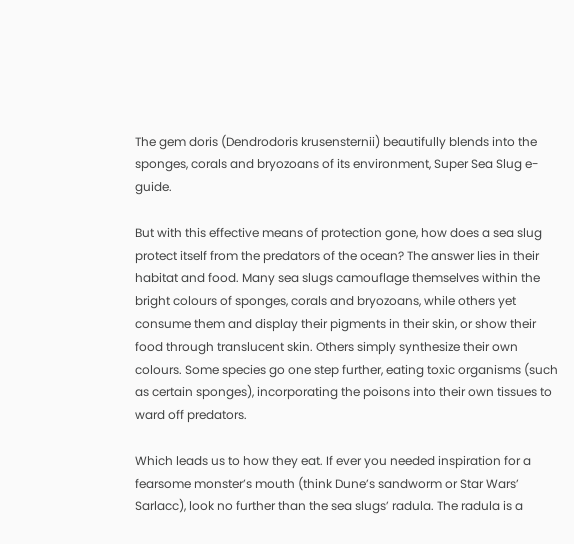The gem doris (Dendrodoris krusensternii) beautifully blends into the sponges, corals and bryozoans of its environment, Super Sea Slug e-guide.

But with this effective means of protection gone, how does a sea slug protect itself from the predators of the ocean? The answer lies in their habitat and food. Many sea slugs camouflage themselves within the bright colours of sponges, corals and bryozoans, while others yet consume them and display their pigments in their skin, or show their food through translucent skin. Others simply synthesize their own colours. Some species go one step further, eating toxic organisms (such as certain sponges), incorporating the poisons into their own tissues to ward off predators.

Which leads us to how they eat. If ever you needed inspiration for a fearsome monster’s mouth (think Dune’s sandworm or Star Wars’ Sarlacc), look no further than the sea slugs’ radula. The radula is a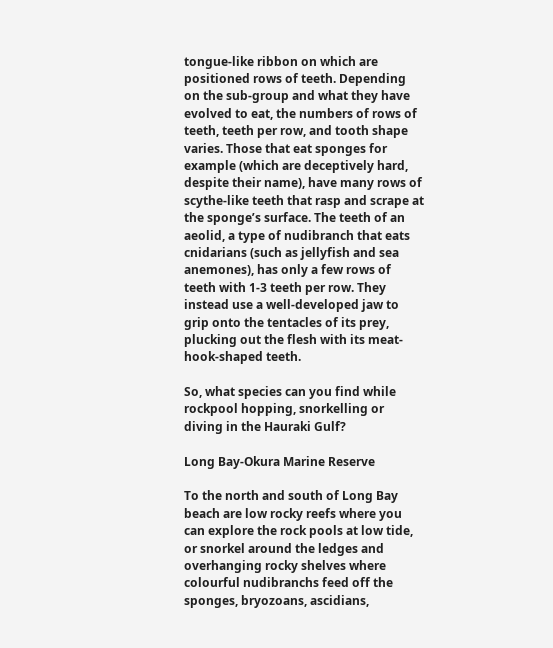tongue-like ribbon on which are positioned rows of teeth. Depending on the sub-group and what they have evolved to eat, the numbers of rows of teeth, teeth per row, and tooth shape varies. Those that eat sponges for example (which are deceptively hard, despite their name), have many rows of scythe-like teeth that rasp and scrape at the sponge’s surface. The teeth of an aeolid, a type of nudibranch that eats cnidarians (such as jellyfish and sea anemones), has only a few rows of teeth with 1-3 teeth per row. They instead use a well-developed jaw to grip onto the tentacles of its prey, plucking out the flesh with its meat-hook-shaped teeth.

So, what species can you find while rockpool hopping, snorkelling or diving in the Hauraki Gulf?

Long Bay-Okura Marine Reserve

To the north and south of Long Bay beach are low rocky reefs where you can explore the rock pools at low tide, or snorkel around the ledges and overhanging rocky shelves where colourful nudibranchs feed off the sponges, bryozoans, ascidians,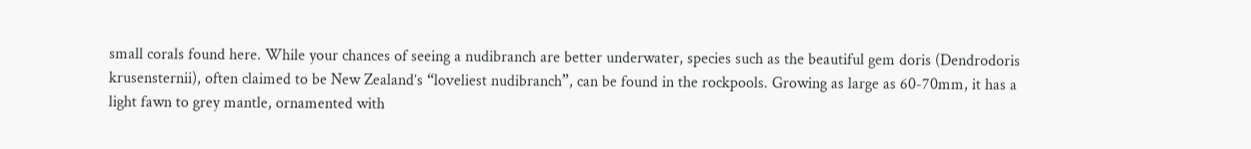small corals found here. While your chances of seeing a nudibranch are better underwater, species such as the beautiful gem doris (Dendrodoris krusensternii), often claimed to be New Zealand’s “loveliest nudibranch”, can be found in the rockpools. Growing as large as 60-70mm, it has a light fawn to grey mantle, ornamented with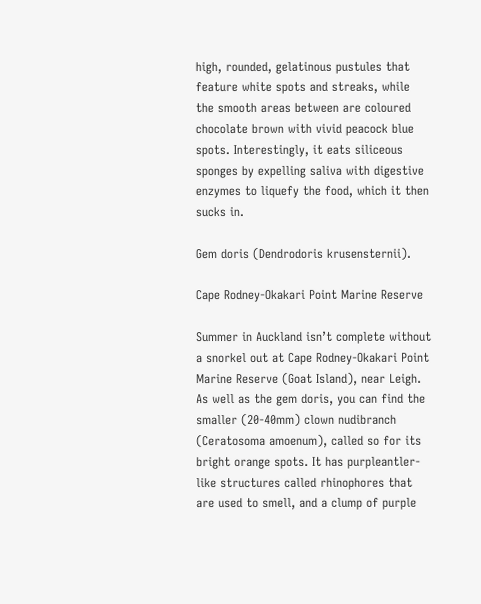high, rounded, gelatinous pustules that feature white spots and streaks, while the smooth areas between are coloured chocolate brown with vivid peacock blue spots. Interestingly, it eats siliceous sponges by expelling saliva with digestive enzymes to liquefy the food, which it then sucks in.

Gem doris (Dendrodoris krusensternii).

Cape Rodney-Okakari Point Marine Reserve

Summer in Auckland isn’t complete without a snorkel out at Cape Rodney-Okakari Point Marine Reserve (Goat Island), near Leigh. As well as the gem doris, you can find the smaller (20-40mm) clown nudibranch (Ceratosoma amoenum), called so for its bright orange spots. It has purpleantler-like structures called rhinophores that are used to smell, and a clump of purple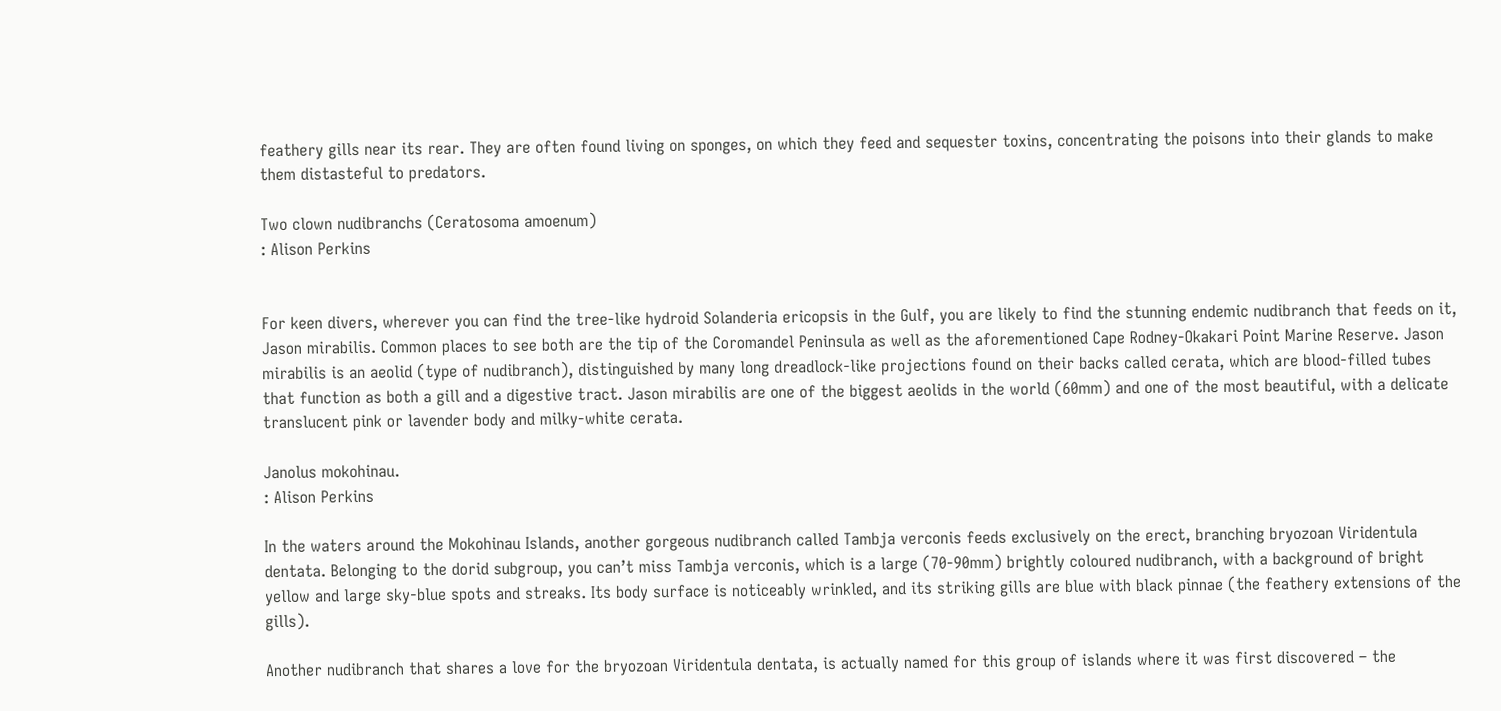feathery gills near its rear. They are often found living on sponges, on which they feed and sequester toxins, concentrating the poisons into their glands to make them distasteful to predators.

Two clown nudibranchs (Ceratosoma amoenum)
: Alison Perkins


For keen divers, wherever you can find the tree-like hydroid Solanderia ericopsis in the Gulf, you are likely to find the stunning endemic nudibranch that feeds on it, Jason mirabilis. Common places to see both are the tip of the Coromandel Peninsula as well as the aforementioned Cape Rodney-Okakari Point Marine Reserve. Jason mirabilis is an aeolid (type of nudibranch), distinguished by many long dreadlock-like projections found on their backs called cerata, which are blood-filled tubes that function as both a gill and a digestive tract. Jason mirabilis are one of the biggest aeolids in the world (60mm) and one of the most beautiful, with a delicate translucent pink or lavender body and milky-white cerata.

Janolus mokohinau.
: Alison Perkins

In the waters around the Mokohinau Islands, another gorgeous nudibranch called Tambja verconis feeds exclusively on the erect, branching bryozoan Viridentula dentata. Belonging to the dorid subgroup, you can’t miss Tambja verconis, which is a large (70-90mm) brightly coloured nudibranch, with a background of bright yellow and large sky-blue spots and streaks. Its body surface is noticeably wrinkled, and its striking gills are blue with black pinnae (the feathery extensions of the gills).

Another nudibranch that shares a love for the bryozoan Viridentula dentata, is actually named for this group of islands where it was first discovered – the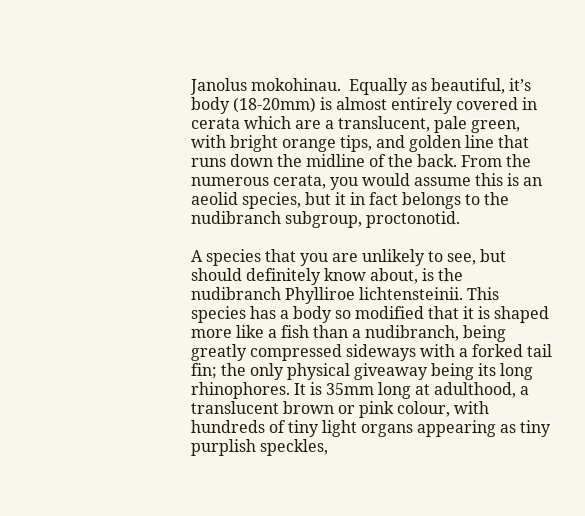Janolus mokohinau.  Equally as beautiful, it’s body (18-20mm) is almost entirely covered in cerata which are a translucent, pale green, with bright orange tips, and golden line that runs down the midline of the back. From the numerous cerata, you would assume this is an aeolid species, but it in fact belongs to the nudibranch subgroup, proctonotid.

A species that you are unlikely to see, but should definitely know about, is the nudibranch Phylliroe lichtensteinii. This species has a body so modified that it is shaped more like a fish than a nudibranch, being greatly compressed sideways with a forked tail fin; the only physical giveaway being its long rhinophores. It is 35mm long at adulthood, a translucent brown or pink colour, with hundreds of tiny light organs appearing as tiny purplish speckles,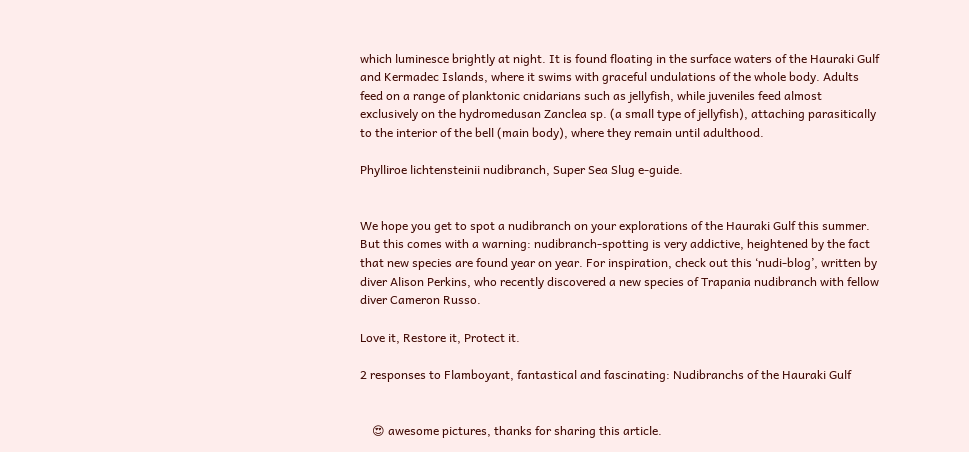which luminesce brightly at night. It is found floating in the surface waters of the Hauraki Gulf and Kermadec Islands, where it swims with graceful undulations of the whole body. Adults feed on a range of planktonic cnidarians such as jellyfish, while juveniles feed almost exclusively on the hydromedusan Zanclea sp. (a small type of jellyfish), attaching parasitically to the interior of the bell (main body), where they remain until adulthood.

Phylliroe lichtensteinii nudibranch, Super Sea Slug e-guide.


We hope you get to spot a nudibranch on your explorations of the Hauraki Gulf this summer. But this comes with a warning: nudibranch-spotting is very addictive, heightened by the fact that new species are found year on year. For inspiration, check out this ‘nudi-blog’, written by diver Alison Perkins, who recently discovered a new species of Trapania nudibranch with fellow diver Cameron Russo.

Love it, Restore it, Protect it.

2 responses to Flamboyant, fantastical and fascinating: Nudibranchs of the Hauraki Gulf


    😍 awesome pictures, thanks for sharing this article.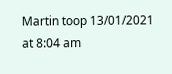Martin toop 13/01/2021 at 8:04 am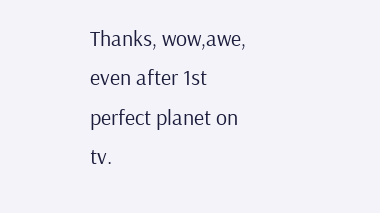Thanks, wow,awe, even after 1st perfect planet on tv.